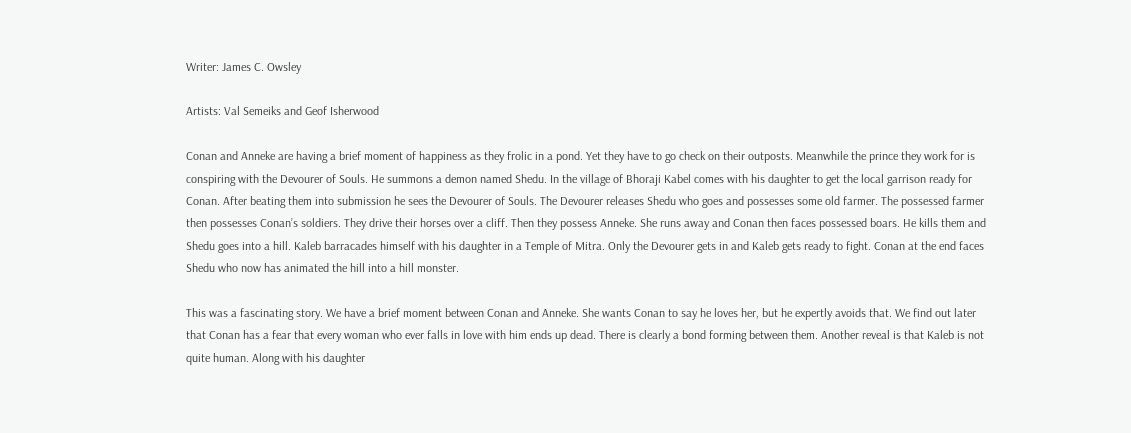Writer: James C. Owsley

Artists: Val Semeiks and Geof Isherwood

Conan and Anneke are having a brief moment of happiness as they frolic in a pond. Yet they have to go check on their outposts. Meanwhile the prince they work for is conspiring with the Devourer of Souls. He summons a demon named Shedu. In the village of Bhoraji Kabel comes with his daughter to get the local garrison ready for Conan. After beating them into submission he sees the Devourer of Souls. The Devourer releases Shedu who goes and possesses some old farmer. The possessed farmer then possesses Conan’s soldiers. They drive their horses over a cliff. Then they possess Anneke. She runs away and Conan then faces possessed boars. He kills them and Shedu goes into a hill. Kaleb barracades himself with his daughter in a Temple of Mitra. Only the Devourer gets in and Kaleb gets ready to fight. Conan at the end faces Shedu who now has animated the hill into a hill monster.

This was a fascinating story. We have a brief moment between Conan and Anneke. She wants Conan to say he loves her, but he expertly avoids that. We find out later that Conan has a fear that every woman who ever falls in love with him ends up dead. There is clearly a bond forming between them. Another reveal is that Kaleb is not quite human. Along with his daughter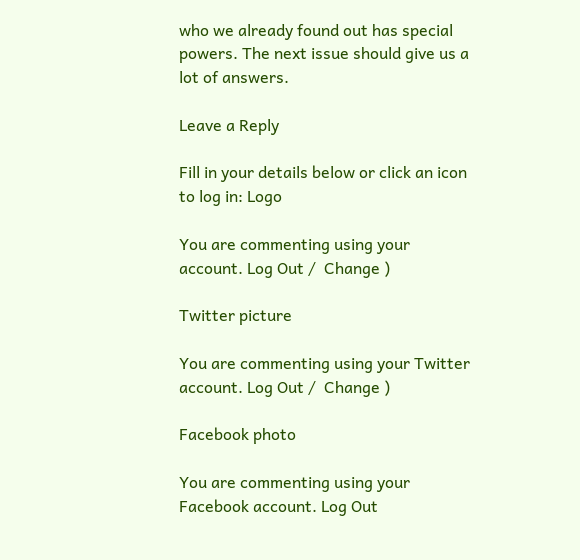who we already found out has special powers. The next issue should give us a lot of answers.

Leave a Reply

Fill in your details below or click an icon to log in: Logo

You are commenting using your account. Log Out /  Change )

Twitter picture

You are commenting using your Twitter account. Log Out /  Change )

Facebook photo

You are commenting using your Facebook account. Log Out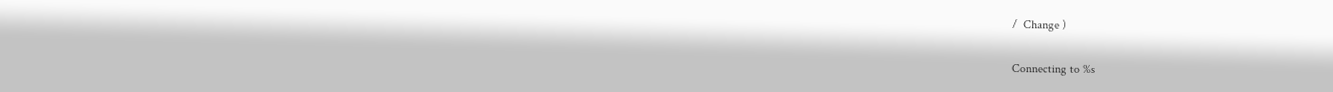/  Change )

Connecting to %s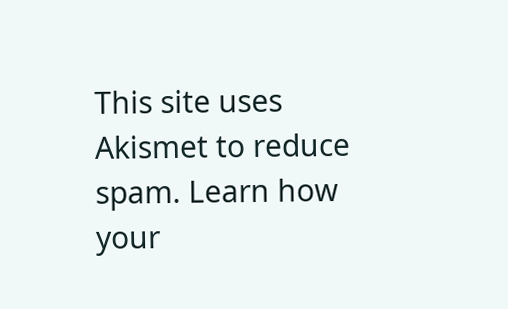This site uses Akismet to reduce spam. Learn how your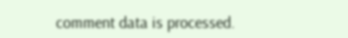comment data is processed.